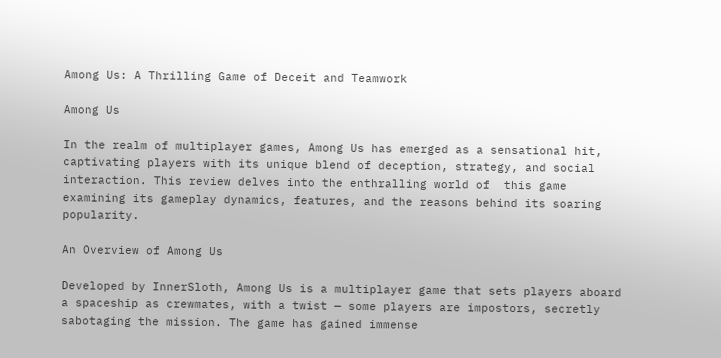Among Us: A Thrilling Game of Deceit and Teamwork

Among Us

In the realm of multiplayer games, Among Us has emerged as a sensational hit, captivating players with its unique blend of deception, strategy, and social interaction. This review delves into the enthralling world of  this game examining its gameplay dynamics, features, and the reasons behind its soaring popularity.

An Overview of Among Us

Developed by InnerSloth, Among Us is a multiplayer game that sets players aboard a spaceship as crewmates, with a twist — some players are impostors, secretly sabotaging the mission. The game has gained immense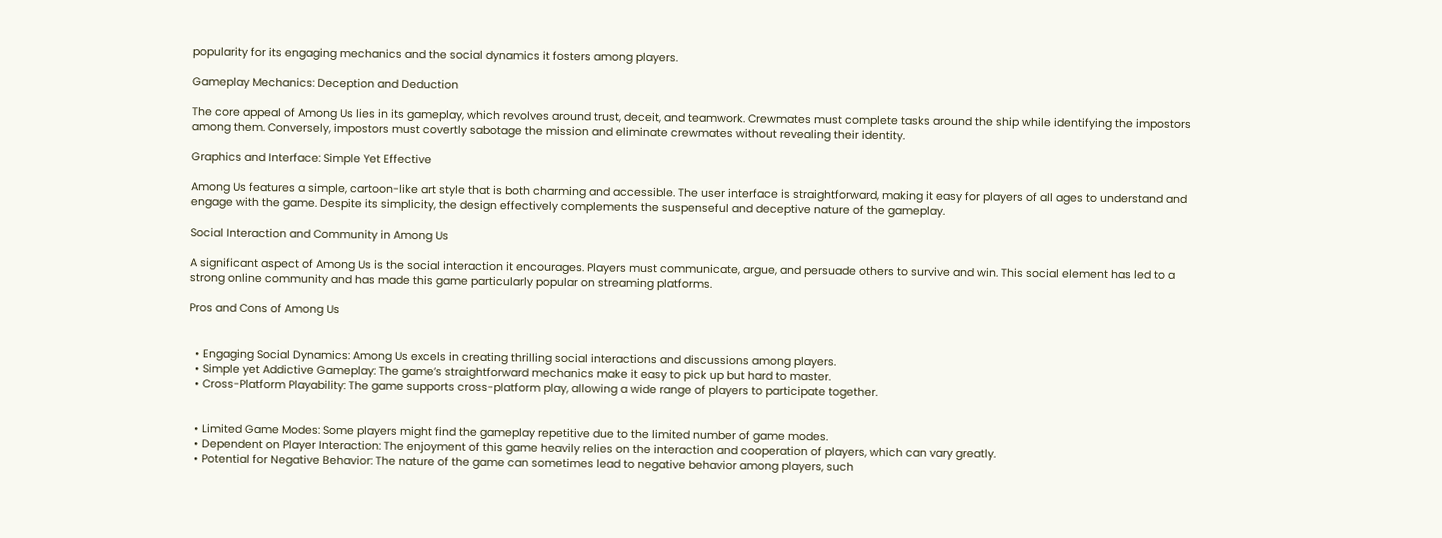popularity for its engaging mechanics and the social dynamics it fosters among players.

Gameplay Mechanics: Deception and Deduction

The core appeal of Among Us lies in its gameplay, which revolves around trust, deceit, and teamwork. Crewmates must complete tasks around the ship while identifying the impostors among them. Conversely, impostors must covertly sabotage the mission and eliminate crewmates without revealing their identity.

Graphics and Interface: Simple Yet Effective

Among Us features a simple, cartoon-like art style that is both charming and accessible. The user interface is straightforward, making it easy for players of all ages to understand and engage with the game. Despite its simplicity, the design effectively complements the suspenseful and deceptive nature of the gameplay.

Social Interaction and Community in Among Us

A significant aspect of Among Us is the social interaction it encourages. Players must communicate, argue, and persuade others to survive and win. This social element has led to a strong online community and has made this game particularly popular on streaming platforms.

Pros and Cons of Among Us


  • Engaging Social Dynamics: Among Us excels in creating thrilling social interactions and discussions among players.
  • Simple yet Addictive Gameplay: The game’s straightforward mechanics make it easy to pick up but hard to master.
  • Cross-Platform Playability: The game supports cross-platform play, allowing a wide range of players to participate together.


  • Limited Game Modes: Some players might find the gameplay repetitive due to the limited number of game modes.
  • Dependent on Player Interaction: The enjoyment of this game heavily relies on the interaction and cooperation of players, which can vary greatly.
  • Potential for Negative Behavior: The nature of the game can sometimes lead to negative behavior among players, such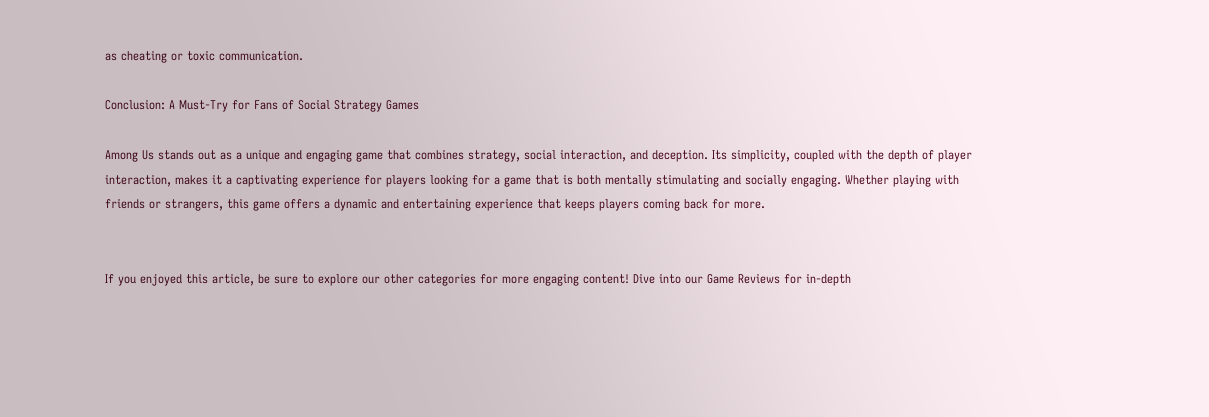as cheating or toxic communication.

Conclusion: A Must-Try for Fans of Social Strategy Games

Among Us stands out as a unique and engaging game that combines strategy, social interaction, and deception. Its simplicity, coupled with the depth of player interaction, makes it a captivating experience for players looking for a game that is both mentally stimulating and socially engaging. Whether playing with friends or strangers, this game offers a dynamic and entertaining experience that keeps players coming back for more.


If you enjoyed this article, be sure to explore our other categories for more engaging content! Dive into our Game Reviews for in-depth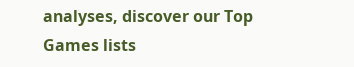analyses, discover our Top Games lists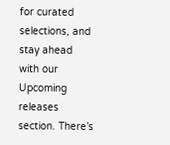for curated selections, and stay ahead with our Upcoming releases section. There’s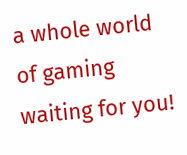a whole world of gaming waiting for you!